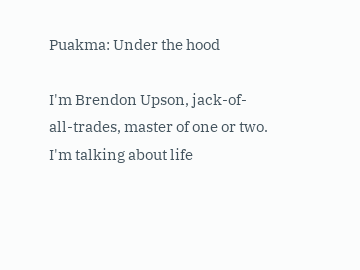Puakma: Under the hood

I'm Brendon Upson, jack-of-all-trades, master of one or two. I'm talking about life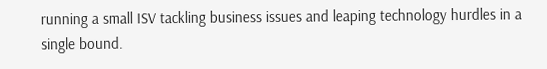running a small ISV tackling business issues and leaping technology hurdles in a single bound.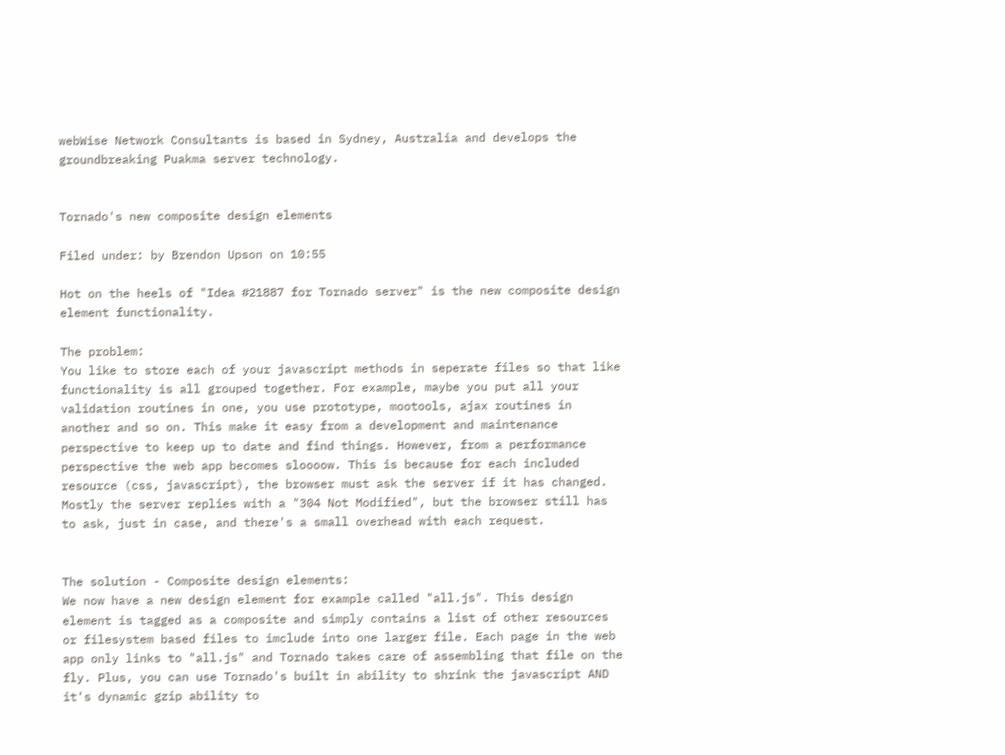webWise Network Consultants is based in Sydney, Australia and develops the groundbreaking Puakma server technology.


Tornado's new composite design elements

Filed under: by Brendon Upson on 10:55

Hot on the heels of "Idea #21887 for Tornado server" is the new composite design element functionality.

The problem:
You like to store each of your javascript methods in seperate files so that like functionality is all grouped together. For example, maybe you put all your validation routines in one, you use prototype, mootools, ajax routines in another and so on. This make it easy from a development and maintenance perspective to keep up to date and find things. However, from a performance perspective the web app becomes sloooow. This is because for each included resource (css, javascript), the browser must ask the server if it has changed. Mostly the server replies with a "304 Not Modified", but the browser still has to ask, just in case, and there's a small overhead with each request.


The solution - Composite design elements:
We now have a new design element for example called "all.js". This design element is tagged as a composite and simply contains a list of other resources or filesystem based files to imclude into one larger file. Each page in the web app only links to "all.js" and Tornado takes care of assembling that file on the fly. Plus, you can use Tornado's built in ability to shrink the javascript AND it's dynamic gzip ability to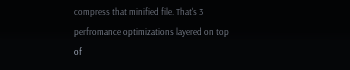compress that minified file. That's 3 perfromance optimizations layered on top of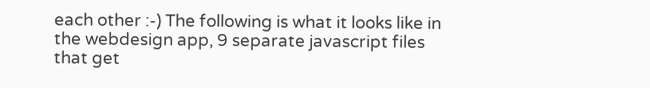each other :-) The following is what it looks like in the webdesign app, 9 separate javascript files that get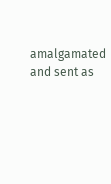amalgamated and sent as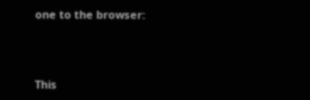one to the browser:



This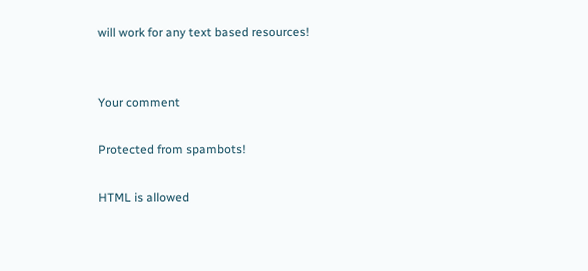will work for any text based resources!


Your comment

Protected from spambots!

HTML is allowed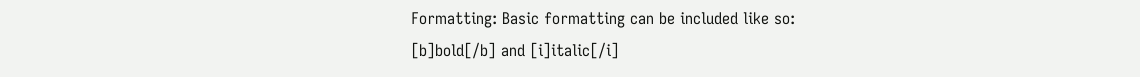Formatting: Basic formatting can be included like so:
[b]bold[/b] and [i]italic[/i]